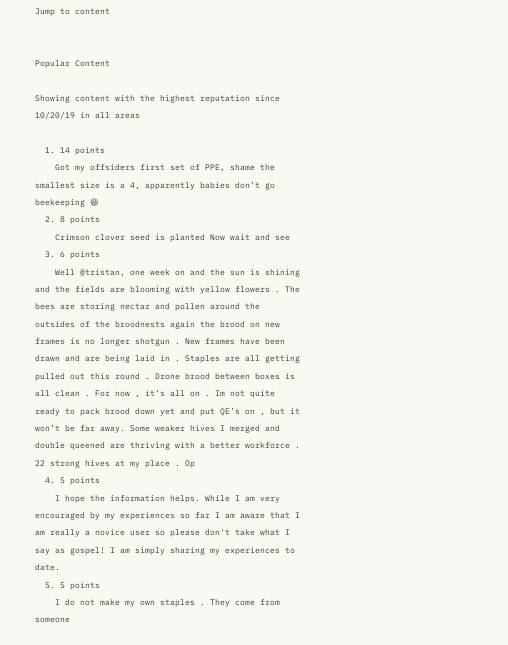Jump to content


Popular Content

Showing content with the highest reputation since 10/20/19 in all areas

  1. 14 points
    Got my offsiders first set of PPE, shame the smallest size is a 4, apparently babies don’t go beekeeping 😆
  2. 8 points
    Crimson clover seed is planted Now wait and see
  3. 6 points
    Well @tristan, one week on and the sun is shining and the fields are blooming with yellow flowers . The bees are storing nectar and pollen around the outsides of the broodnests again the brood on new frames is no longer shotgun . New frames have been drawn and are being laid in . Staples are all getting pulled out this round . Drone brood between boxes is all clean . For now , it’s all on . Im not quite ready to pack brood down yet and put QE’s on , but it won’t be far away. Some weaker hives I merged and double queened are thriving with a better workforce . 22 strong hives at my place . Op
  4. 5 points
    I hope the information helps. While I am very encouraged by my experiences so far I am aware that I am really a novice user so please don't take what I say as gospel! I am simply sharing my experiences to date.
  5. 5 points
    I do not make my own staples . They come from someone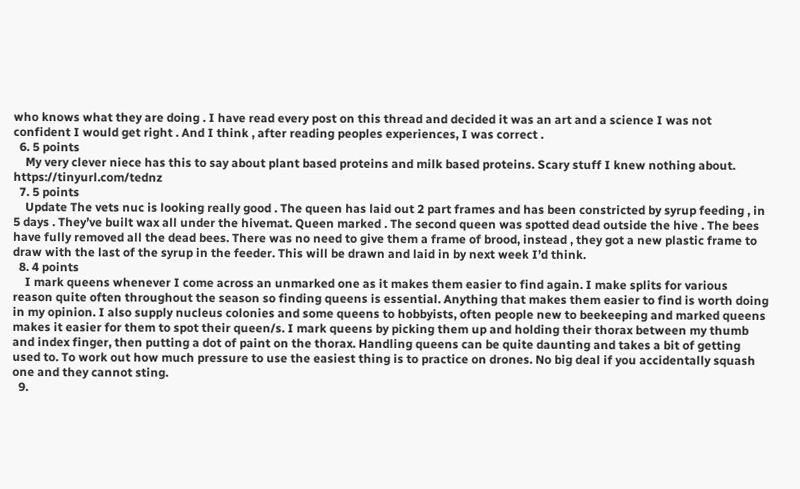who knows what they are doing . I have read every post on this thread and decided it was an art and a science I was not confident I would get right . And I think , after reading peoples experiences, I was correct .
  6. 5 points
    My very clever niece has this to say about plant based proteins and milk based proteins. Scary stuff I knew nothing about. https://tinyurl.com/tednz
  7. 5 points
    Update The vets nuc is looking really good . The queen has laid out 2 part frames and has been constricted by syrup feeding , in 5 days . They’ve built wax all under the hivemat. Queen marked . The second queen was spotted dead outside the hive . The bees have fully removed all the dead bees. There was no need to give them a frame of brood, instead , they got a new plastic frame to draw with the last of the syrup in the feeder. This will be drawn and laid in by next week I’d think.
  8. 4 points
    I mark queens whenever I come across an unmarked one as it makes them easier to find again. I make splits for various reason quite often throughout the season so finding queens is essential. Anything that makes them easier to find is worth doing in my opinion. I also supply nucleus colonies and some queens to hobbyists, often people new to beekeeping and marked queens makes it easier for them to spot their queen/s. I mark queens by picking them up and holding their thorax between my thumb and index finger, then putting a dot of paint on the thorax. Handling queens can be quite daunting and takes a bit of getting used to. To work out how much pressure to use the easiest thing is to practice on drones. No big deal if you accidentally squash one and they cannot sting.
  9.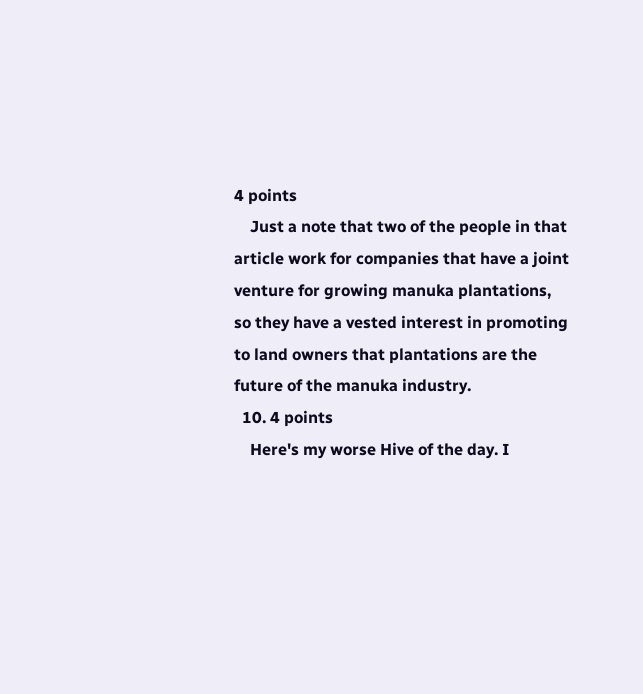4 points
    Just a note that two of the people in that article work for companies that have a joint venture for growing manuka plantations, so they have a vested interest in promoting to land owners that plantations are the future of the manuka industry.
  10. 4 points
    Here's my worse Hive of the day. I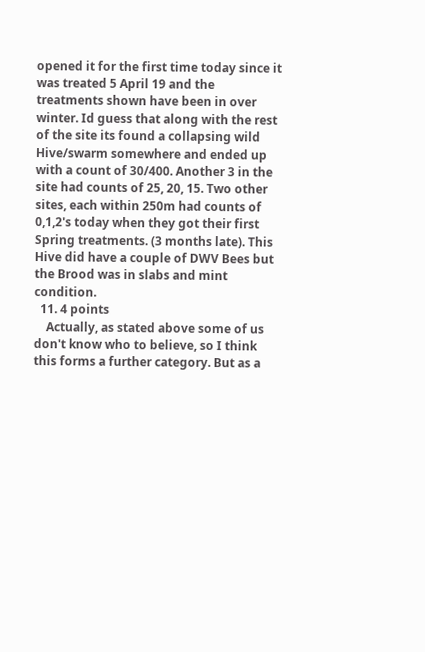opened it for the first time today since it was treated 5 April 19 and the treatments shown have been in over winter. Id guess that along with the rest of the site its found a collapsing wild Hive/swarm somewhere and ended up with a count of 30/400. Another 3 in the site had counts of 25, 20, 15. Two other sites, each within 250m had counts of 0,1,2's today when they got their first Spring treatments. (3 months late). This Hive did have a couple of DWV Bees but the Brood was in slabs and mint condition.
  11. 4 points
    Actually, as stated above some of us don't know who to believe, so I think this forms a further category. But as a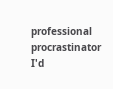professional procrastinator I'd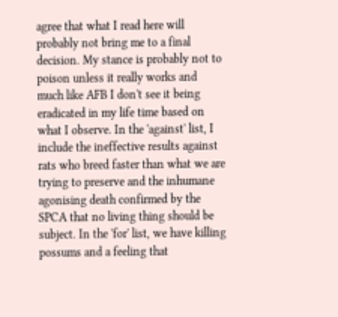agree that what I read here will probably not bring me to a final decision. My stance is probably not to poison unless it really works and much like AFB I don't see it being eradicated in my life time based on what I observe. In the 'against' list, I include the ineffective results against rats who breed faster than what we are trying to preserve and the inhumane agonising death confirmed by the SPCA that no living thing should be subject. In the 'for' list, we have killing possums and a feeling that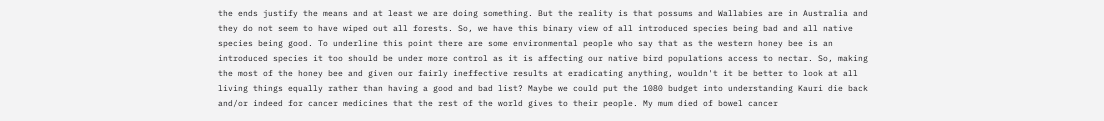the ends justify the means and at least we are doing something. But the reality is that possums and Wallabies are in Australia and they do not seem to have wiped out all forests. So, we have this binary view of all introduced species being bad and all native species being good. To underline this point there are some environmental people who say that as the western honey bee is an introduced species it too should be under more control as it is affecting our native bird populations access to nectar. So, making the most of the honey bee and given our fairly ineffective results at eradicating anything, wouldn't it be better to look at all living things equally rather than having a good and bad list? Maybe we could put the 1080 budget into understanding Kauri die back and/or indeed for cancer medicines that the rest of the world gives to their people. My mum died of bowel cancer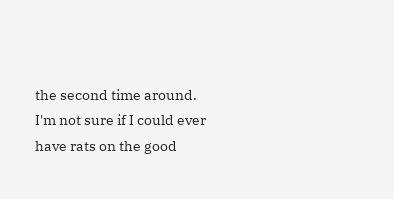the second time around. I'm not sure if I could ever have rats on the good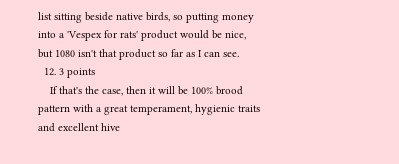list sitting beside native birds, so putting money into a 'Vespex for rats' product would be nice, but 1080 isn't that product so far as I can see.
  12. 3 points
    If that's the case, then it will be 100% brood pattern with a great temperament, hygienic traits and excellent hive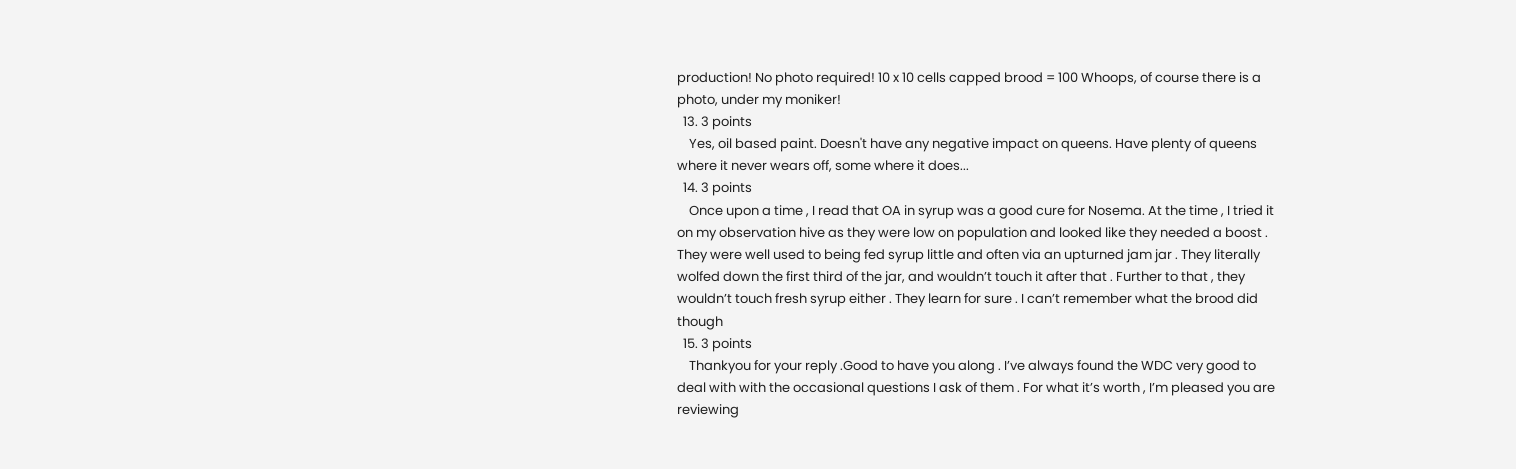production! No photo required! 10 x 10 cells capped brood = 100 Whoops, of course there is a photo, under my moniker!
  13. 3 points
    Yes, oil based paint. Doesn't have any negative impact on queens. Have plenty of queens where it never wears off, some where it does...
  14. 3 points
    Once upon a time , I read that OA in syrup was a good cure for Nosema. At the time , I tried it on my observation hive as they were low on population and looked like they needed a boost . They were well used to being fed syrup little and often via an upturned jam jar . They literally wolfed down the first third of the jar, and wouldn’t touch it after that . Further to that , they wouldn’t touch fresh syrup either . They learn for sure . I can’t remember what the brood did though
  15. 3 points
    Thankyou for your reply .Good to have you along . I’ve always found the WDC very good to deal with with the occasional questions I ask of them . For what it’s worth , I’m pleased you are reviewing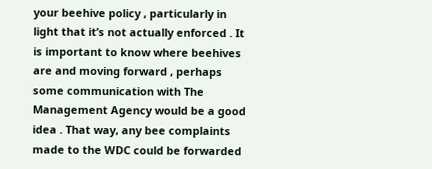your beehive policy , particularly in light that it’s not actually enforced . It is important to know where beehives are and moving forward , perhaps some communication with The Management Agency would be a good idea . That way, any bee complaints made to the WDC could be forwarded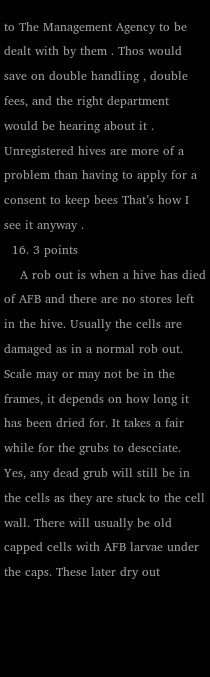to The Management Agency to be dealt with by them . Thos would save on double handling , double fees, and the right department would be hearing about it . Unregistered hives are more of a problem than having to apply for a consent to keep bees That’s how I see it anyway .
  16. 3 points
    A rob out is when a hive has died of AFB and there are no stores left in the hive. Usually the cells are damaged as in a normal rob out. Scale may or may not be in the frames, it depends on how long it has been dried for. It takes a fair while for the grubs to descciate. Yes, any dead grub will still be in the cells as they are stuck to the cell wall. There will usually be old capped cells with AFB larvae under the caps. These later dry out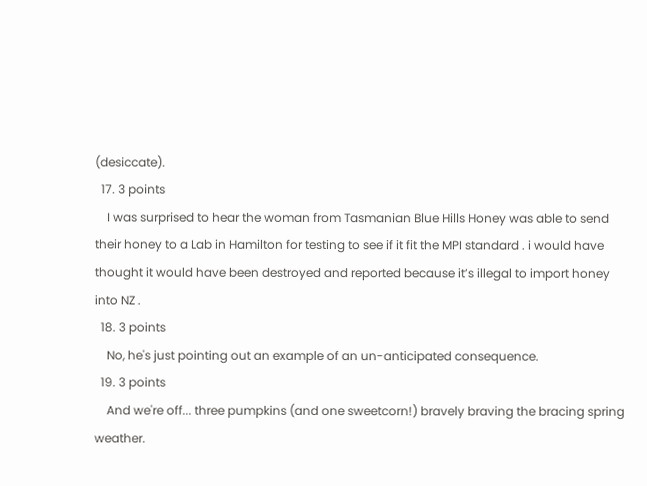(desiccate).
  17. 3 points
    I was surprised to hear the woman from Tasmanian Blue Hills Honey was able to send their honey to a Lab in Hamilton for testing to see if it fit the MPI standard . i would have thought it would have been destroyed and reported because it’s illegal to import honey into NZ .
  18. 3 points
    No, he's just pointing out an example of an un-anticipated consequence.
  19. 3 points
    And we're off... three pumpkins (and one sweetcorn!) bravely braving the bracing spring weather.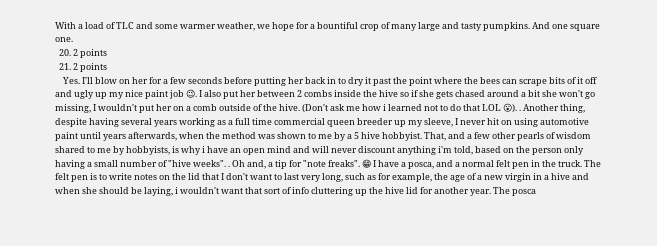With a load of TLC and some warmer weather, we hope for a bountiful crop of many large and tasty pumpkins. And one square one.
  20. 2 points
  21. 2 points
    Yes. I'll blow on her for a few seconds before putting her back in to dry it past the point where the bees can scrape bits of it off and ugly up my nice paint job 😉. I also put her between 2 combs inside the hive so if she gets chased around a bit she won't go missing, I wouldn't put her on a comb outside of the hive. (Don't ask me how i learned not to do that LOL 😮). . Another thing, despite having several years working as a full time commercial queen breeder up my sleeve, I never hit on using automotive paint until years afterwards, when the method was shown to me by a 5 hive hobbyist. That, and a few other pearls of wisdom shared to me by hobbyists, is why i have an open mind and will never discount anything i'm told, based on the person only having a small number of "hive weeks". . Oh and, a tip for "note freaks". 😁 I have a posca, and a normal felt pen in the truck. The felt pen is to write notes on the lid that I don't want to last very long, such as for example, the age of a new virgin in a hive and when she should be laying, i wouldn't want that sort of info cluttering up the hive lid for another year. The posca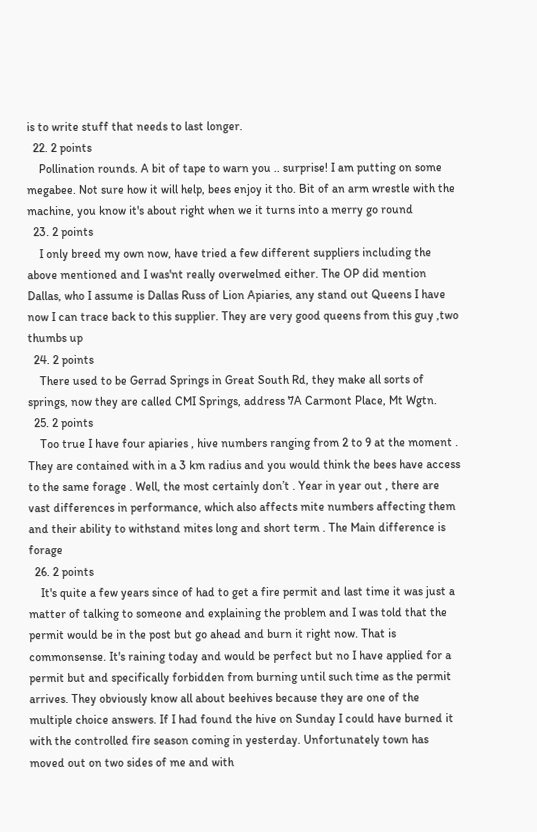is to write stuff that needs to last longer.
  22. 2 points
    Pollination rounds. A bit of tape to warn you .. surprise! I am putting on some megabee. Not sure how it will help, bees enjoy it tho. Bit of an arm wrestle with the machine, you know it's about right when we it turns into a merry go round
  23. 2 points
    I only breed my own now, have tried a few different suppliers including the above mentioned and I was'nt really overwelmed either. The OP did mention Dallas, who I assume is Dallas Russ of Lion Apiaries, any stand out Queens I have now I can trace back to this supplier. They are very good queens from this guy ,two thumbs up
  24. 2 points
    There used to be Gerrad Springs in Great South Rd, they make all sorts of springs, now they are called CMI Springs, address 7A Carmont Place, Mt Wgtn.
  25. 2 points
    Too true I have four apiaries , hive numbers ranging from 2 to 9 at the moment . They are contained with in a 3 km radius and you would think the bees have access to the same forage . Well, the most certainly don’t . Year in year out , there are vast differences in performance, which also affects mite numbers affecting them and their ability to withstand mites long and short term . The Main difference is forage
  26. 2 points
    It's quite a few years since of had to get a fire permit and last time it was just a matter of talking to someone and explaining the problem and I was told that the permit would be in the post but go ahead and burn it right now. That is commonsense. It's raining today and would be perfect but no I have applied for a permit but and specifically forbidden from burning until such time as the permit arrives. They obviously know all about beehives because they are one of the multiple choice answers. If I had found the hive on Sunday I could have burned it with the controlled fire season coming in yesterday. Unfortunately town has moved out on two sides of me and with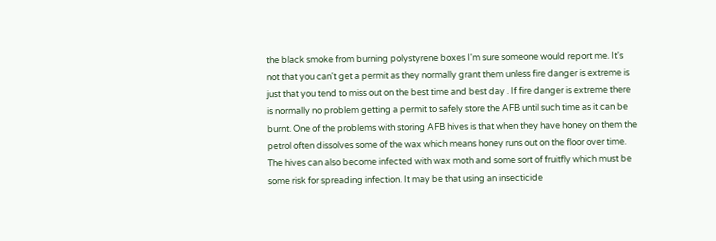the black smoke from burning polystyrene boxes I'm sure someone would report me. It's not that you can't get a permit as they normally grant them unless fire danger is extreme is just that you tend to miss out on the best time and best day . If fire danger is extreme there is normally no problem getting a permit to safely store the AFB until such time as it can be burnt. One of the problems with storing AFB hives is that when they have honey on them the petrol often dissolves some of the wax which means honey runs out on the floor over time. The hives can also become infected with wax moth and some sort of fruitfly which must be some risk for spreading infection. It may be that using an insecticide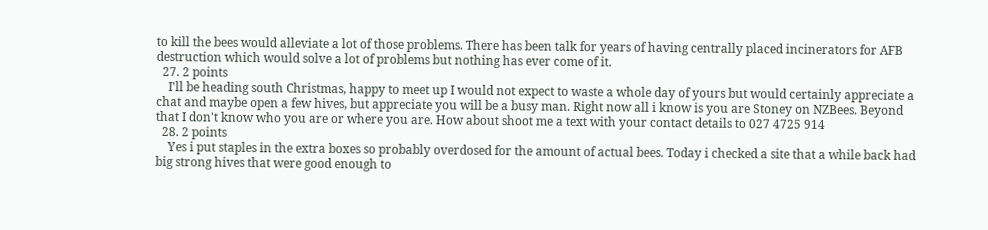to kill the bees would alleviate a lot of those problems. There has been talk for years of having centrally placed incinerators for AFB destruction which would solve a lot of problems but nothing has ever come of it.
  27. 2 points
    I'll be heading south Christmas, happy to meet up I would not expect to waste a whole day of yours but would certainly appreciate a chat and maybe open a few hives, but appreciate you will be a busy man. Right now all i know is you are Stoney on NZBees. Beyond that I don't know who you are or where you are. How about shoot me a text with your contact details to 027 4725 914
  28. 2 points
    Yes i put staples in the extra boxes so probably overdosed for the amount of actual bees. Today i checked a site that a while back had big strong hives that were good enough to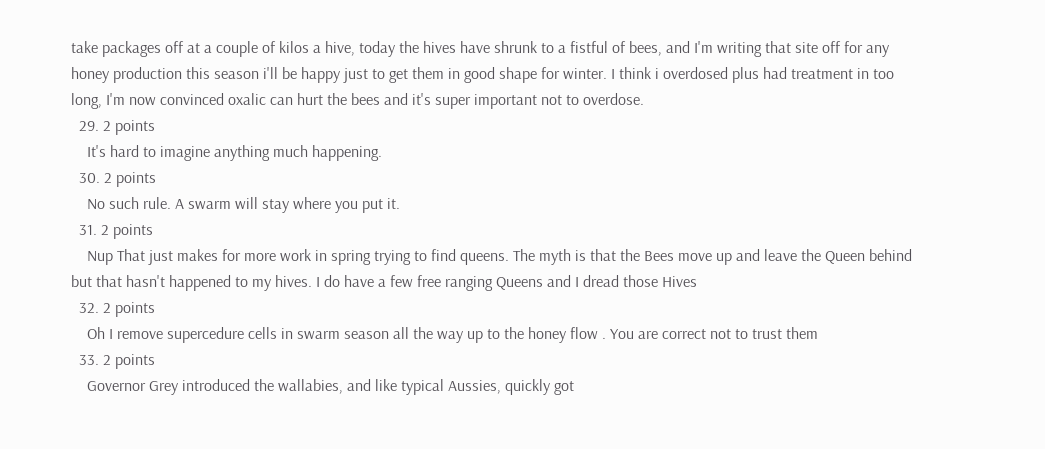take packages off at a couple of kilos a hive, today the hives have shrunk to a fistful of bees, and I'm writing that site off for any honey production this season i'll be happy just to get them in good shape for winter. I think i overdosed plus had treatment in too long, I'm now convinced oxalic can hurt the bees and it's super important not to overdose.
  29. 2 points
    It's hard to imagine anything much happening.
  30. 2 points
    No such rule. A swarm will stay where you put it.
  31. 2 points
    Nup That just makes for more work in spring trying to find queens. The myth is that the Bees move up and leave the Queen behind but that hasn't happened to my hives. I do have a few free ranging Queens and I dread those Hives
  32. 2 points
    Oh I remove supercedure cells in swarm season all the way up to the honey flow . You are correct not to trust them
  33. 2 points
    Governor Grey introduced the wallabies, and like typical Aussies, quickly got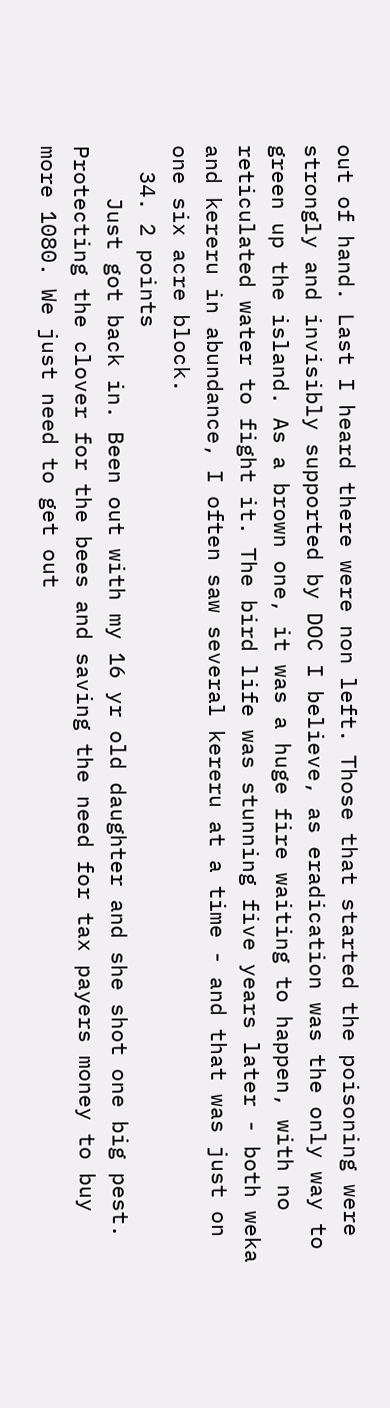out of hand. Last I heard there were non left. Those that started the poisoning were strongly and invisibly supported by DOC I believe, as eradication was the only way to green up the island. As a brown one, it was a huge fire waiting to happen, with no reticulated water to fight it. The bird life was stunning five years later - both weka and kereru in abundance, I often saw several kereru at a time - and that was just on one six acre block.
  34. 2 points
    Just got back in. Been out with my 16 yr old daughter and she shot one big pest. Protecting the clover for the bees and saving the need for tax payers money to buy more 1080. We just need to get out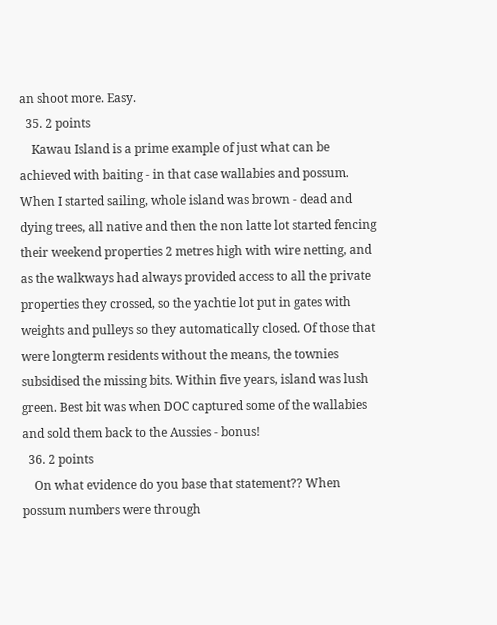an shoot more. Easy.
  35. 2 points
    Kawau Island is a prime example of just what can be achieved with baiting - in that case wallabies and possum. When I started sailing, whole island was brown - dead and dying trees, all native and then the non latte lot started fencing their weekend properties 2 metres high with wire netting, and as the walkways had always provided access to all the private properties they crossed, so the yachtie lot put in gates with weights and pulleys so they automatically closed. Of those that were longterm residents without the means, the townies subsidised the missing bits. Within five years, island was lush green. Best bit was when DOC captured some of the wallabies and sold them back to the Aussies - bonus!
  36. 2 points
    On what evidence do you base that statement?? When possum numbers were through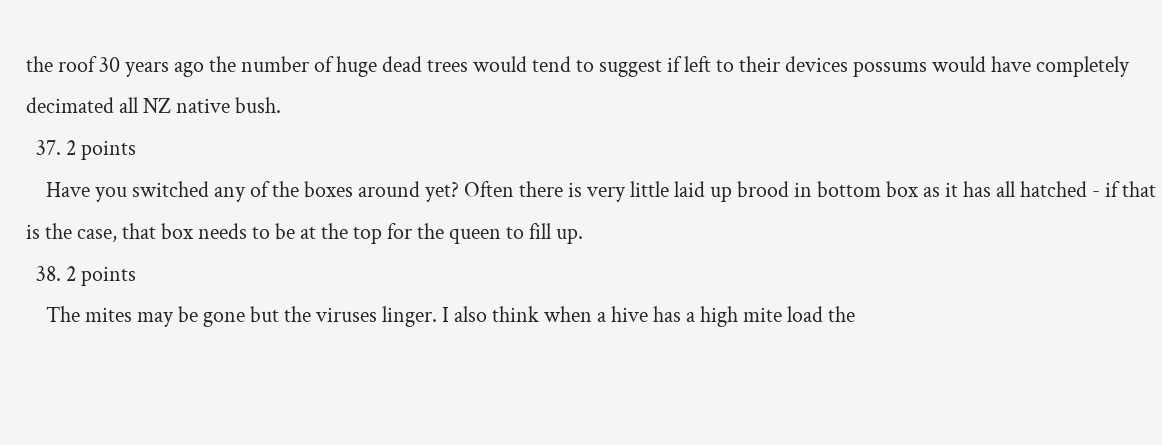the roof 30 years ago the number of huge dead trees would tend to suggest if left to their devices possums would have completely decimated all NZ native bush.
  37. 2 points
    Have you switched any of the boxes around yet? Often there is very little laid up brood in bottom box as it has all hatched - if that is the case, that box needs to be at the top for the queen to fill up.
  38. 2 points
    The mites may be gone but the viruses linger. I also think when a hive has a high mite load the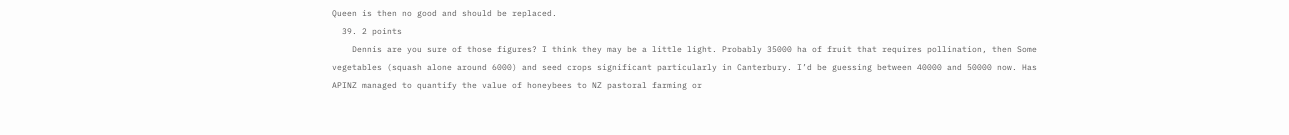Queen is then no good and should be replaced.
  39. 2 points
    Dennis are you sure of those figures? I think they may be a little light. Probably 35000 ha of fruit that requires pollination, then Some vegetables (squash alone around 6000) and seed crops significant particularly in Canterbury. I’d be guessing between 40000 and 50000 now. Has APINZ managed to quantify the value of honeybees to NZ pastoral farming or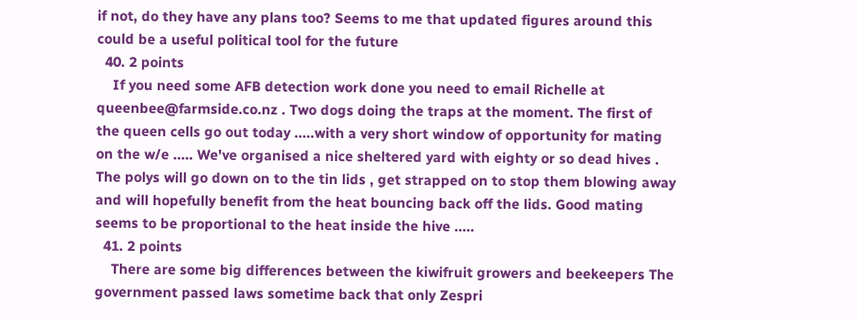if not, do they have any plans too? Seems to me that updated figures around this could be a useful political tool for the future
  40. 2 points
    If you need some AFB detection work done you need to email Richelle at queenbee@farmside.co.nz . Two dogs doing the traps at the moment. The first of the queen cells go out today .....with a very short window of opportunity for mating on the w/e ..... We've organised a nice sheltered yard with eighty or so dead hives . The polys will go down on to the tin lids , get strapped on to stop them blowing away and will hopefully benefit from the heat bouncing back off the lids. Good mating seems to be proportional to the heat inside the hive .....
  41. 2 points
    There are some big differences between the kiwifruit growers and beekeepers The government passed laws sometime back that only Zespri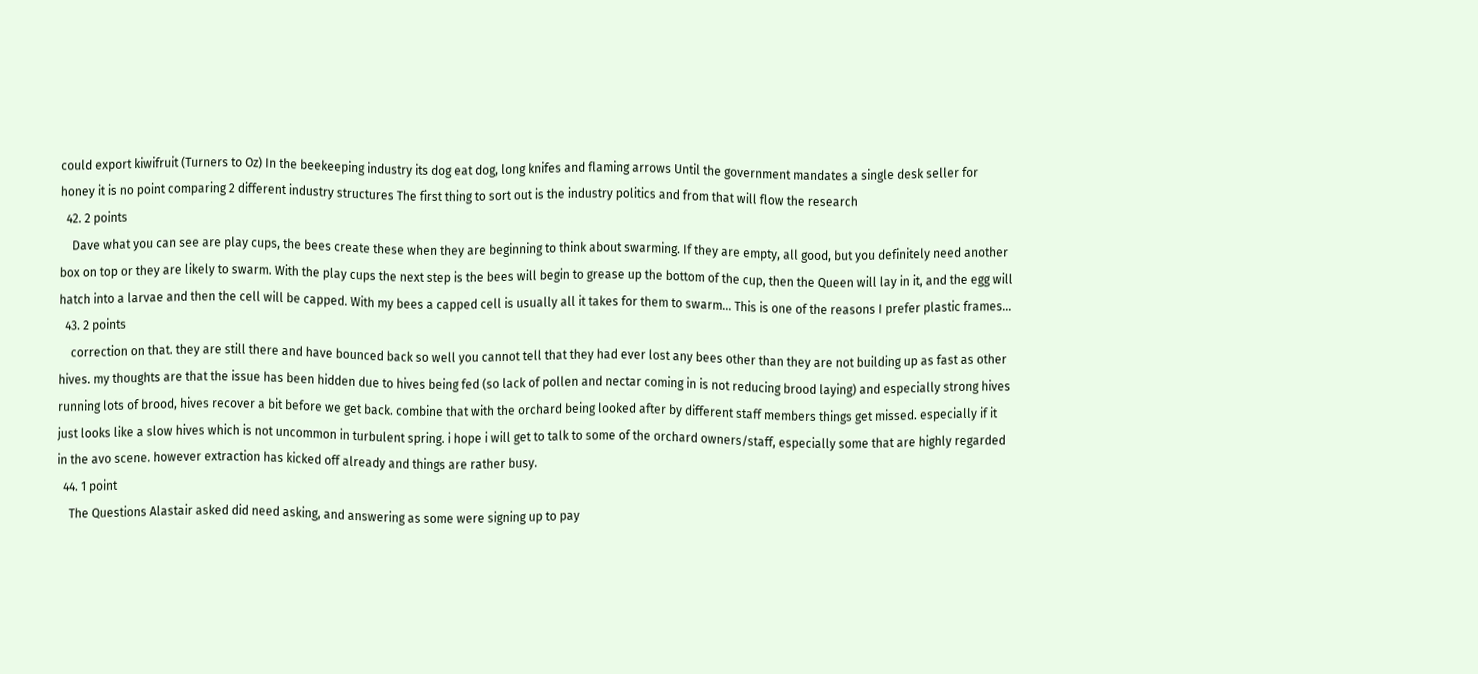could export kiwifruit (Turners to Oz) In the beekeeping industry its dog eat dog, long knifes and flaming arrows Until the government mandates a single desk seller for honey it is no point comparing 2 different industry structures The first thing to sort out is the industry politics and from that will flow the research
  42. 2 points
    Dave what you can see are play cups, the bees create these when they are beginning to think about swarming. If they are empty, all good, but you definitely need another box on top or they are likely to swarm. With the play cups the next step is the bees will begin to grease up the bottom of the cup, then the Queen will lay in it, and the egg will hatch into a larvae and then the cell will be capped. With my bees a capped cell is usually all it takes for them to swarm... This is one of the reasons I prefer plastic frames...
  43. 2 points
    correction on that. they are still there and have bounced back so well you cannot tell that they had ever lost any bees other than they are not building up as fast as other hives. my thoughts are that the issue has been hidden due to hives being fed (so lack of pollen and nectar coming in is not reducing brood laying) and especially strong hives running lots of brood, hives recover a bit before we get back. combine that with the orchard being looked after by different staff members things get missed. especially if it just looks like a slow hives which is not uncommon in turbulent spring. i hope i will get to talk to some of the orchard owners/staff, especially some that are highly regarded in the avo scene. however extraction has kicked off already and things are rather busy.
  44. 1 point
    The Questions Alastair asked did need asking, and answering as some were signing up to pay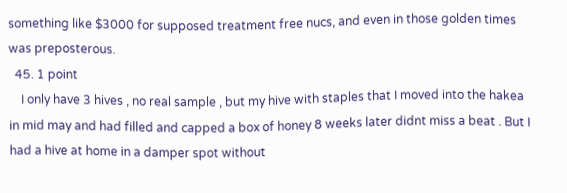something like $3000 for supposed treatment free nucs, and even in those golden times was preposterous.
  45. 1 point
    I only have 3 hives , no real sample , but my hive with staples that I moved into the hakea in mid may and had filled and capped a box of honey 8 weeks later didnt miss a beat . But I had a hive at home in a damper spot without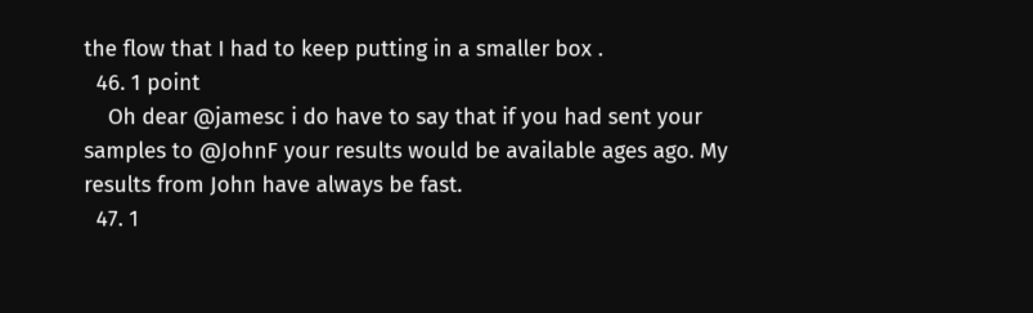the flow that I had to keep putting in a smaller box .
  46. 1 point
    Oh dear @jamesc i do have to say that if you had sent your samples to @JohnF your results would be available ages ago. My results from John have always be fast.
  47. 1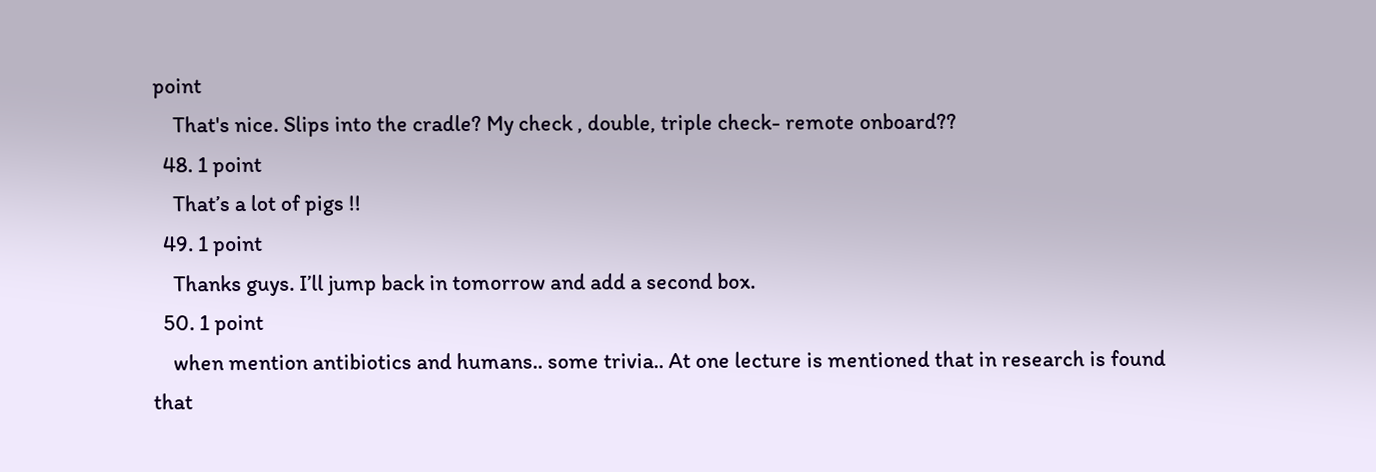point
    That's nice. Slips into the cradle? My check , double, triple check- remote onboard??
  48. 1 point
    That’s a lot of pigs !!
  49. 1 point
    Thanks guys. I’ll jump back in tomorrow and add a second box.
  50. 1 point
    when mention antibiotics and humans.. some trivia.. At one lecture is mentioned that in research is found that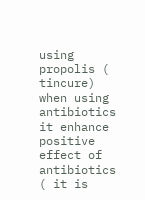using propolis ( tincure) when using antibiotics it enhance positive effect of antibiotics ( it is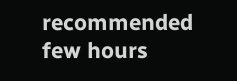recommended few hours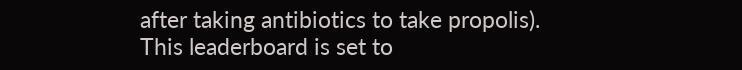after taking antibiotics to take propolis).
This leaderboard is set to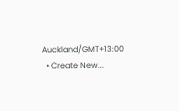Auckland/GMT+13:00
  • Create New...